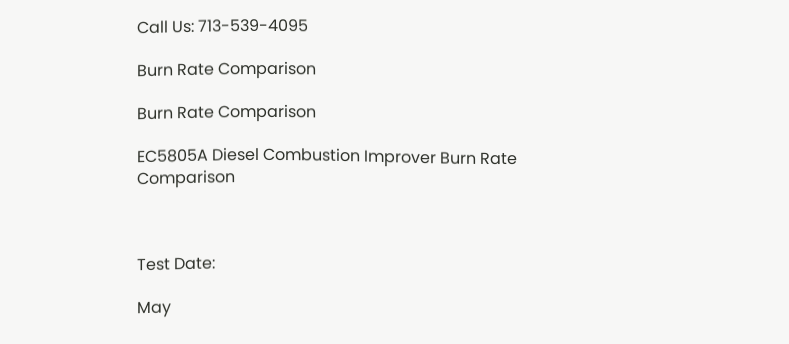Call Us: 713-539-4095

Burn Rate Comparison

Burn Rate Comparison

EC5805A Diesel Combustion Improver Burn Rate Comparison



Test Date:

May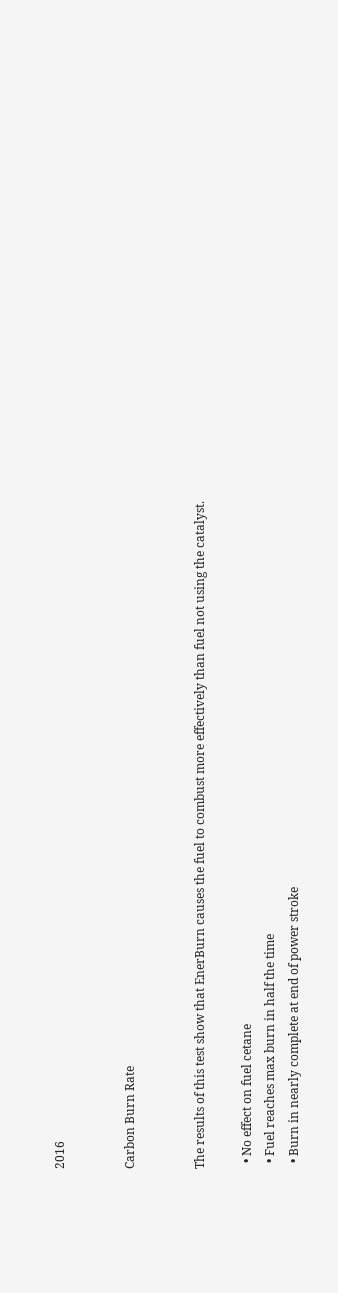2016


Carbon Burn Rate


The results of this test show that EnerBurn causes the fuel to combust more effectively than fuel not using the catalyst.

  • No effect on fuel cetane
  • Fuel reaches max burn in half the time
  • Burn in nearly complete at end of power stroke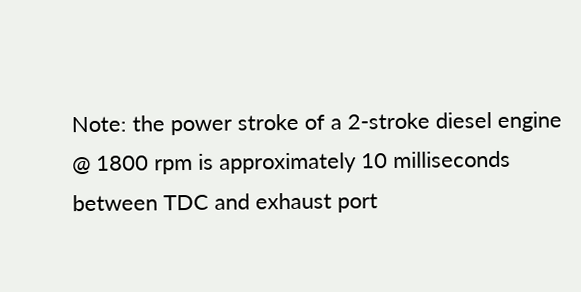Note: the power stroke of a 2-stroke diesel engine @ 1800 rpm is approximately 10 milliseconds between TDC and exhaust port